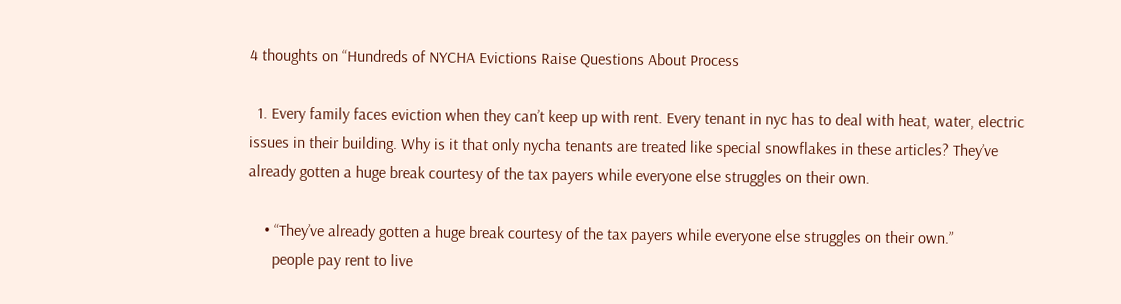4 thoughts on “Hundreds of NYCHA Evictions Raise Questions About Process

  1. Every family faces eviction when they can’t keep up with rent. Every tenant in nyc has to deal with heat, water, electric issues in their building. Why is it that only nycha tenants are treated like special snowflakes in these articles? They’ve already gotten a huge break courtesy of the tax payers while everyone else struggles on their own.

    • “They’ve already gotten a huge break courtesy of the tax payers while everyone else struggles on their own.”
      people pay rent to live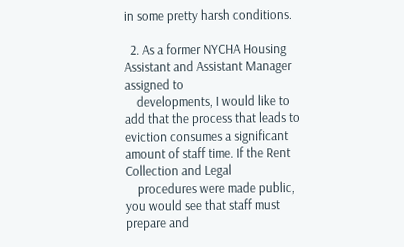in some pretty harsh conditions.

  2. As a former NYCHA Housing Assistant and Assistant Manager assigned to
    developments, I would like to add that the process that leads to eviction consumes a significant amount of staff time. If the Rent Collection and Legal
    procedures were made public, you would see that staff must prepare and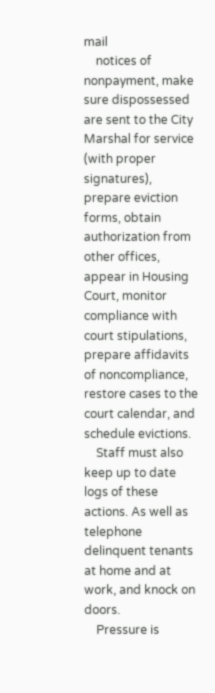mail
    notices of nonpayment, make sure dispossessed are sent to the City Marshal for service (with proper signatures), prepare eviction forms, obtain authorization from other offices, appear in Housing Court, monitor compliance with court stipulations, prepare affidavits of noncompliance, restore cases to the court calendar, and schedule evictions.
    Staff must also keep up to date logs of these actions. As well as telephone delinquent tenants at home and at work, and knock on doors.
    Pressure is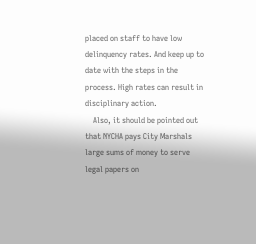placed on staff to have low delinquency rates. And keep up to date with the steps in the process. High rates can result in disciplinary action.
    Also, it should be pointed out that NYCHA pays City Marshals large sums of money to serve legal papers on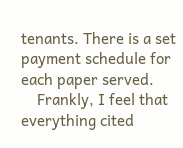tenants. There is a set payment schedule for each paper served.
    Frankly, I feel that everything cited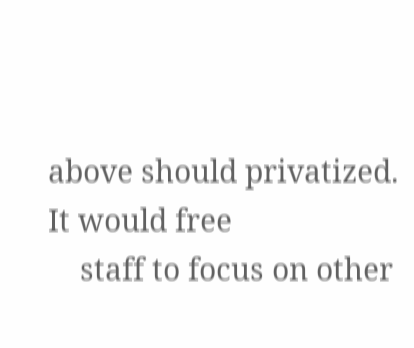above should privatized. It would free
    staff to focus on other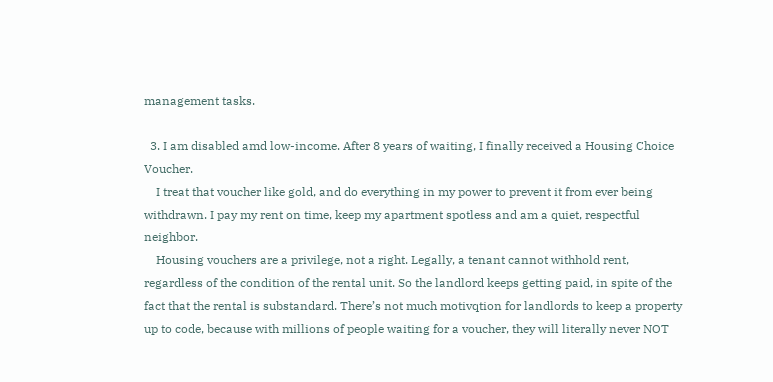management tasks.

  3. I am disabled amd low-income. After 8 years of waiting, I finally received a Housing Choice Voucher.
    I treat that voucher like gold, and do everything in my power to prevent it from ever being withdrawn. I pay my rent on time, keep my apartment spotless and am a quiet, respectful neighbor.
    Housing vouchers are a privilege, not a right. Legally, a tenant cannot withhold rent, regardless of the condition of the rental unit. So the landlord keeps getting paid, in spite of the fact that the rental is substandard. There’s not much motivqtion for landlords to keep a property up to code, because with millions of people waiting for a voucher, they will literally never NOT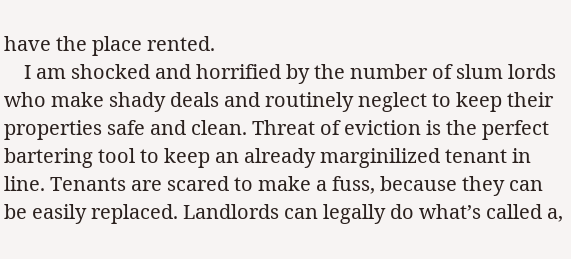have the place rented.
    I am shocked and horrified by the number of slum lords who make shady deals and routinely neglect to keep their properties safe and clean. Threat of eviction is the perfect bartering tool to keep an already marginilized tenant in line. Tenants are scared to make a fuss, because they can be easily replaced. Landlords can legally do what’s called a,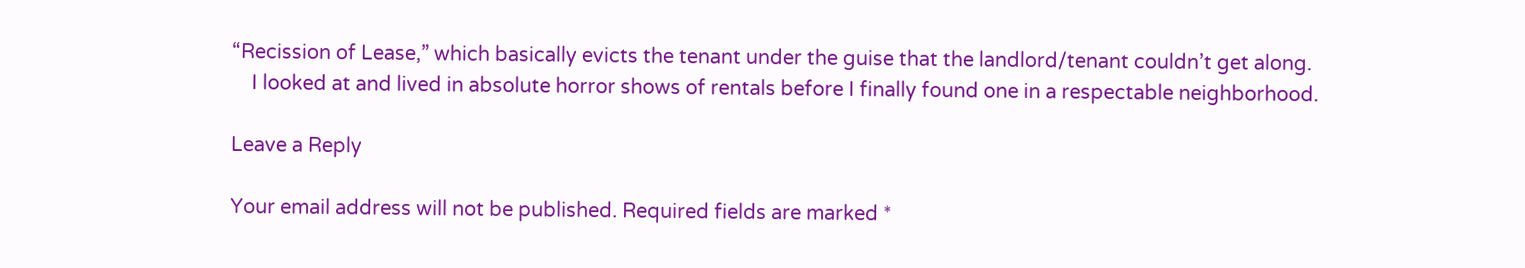“Recission of Lease,” which basically evicts the tenant under the guise that the landlord/tenant couldn’t get along.
    I looked at and lived in absolute horror shows of rentals before I finally found one in a respectable neighborhood.

Leave a Reply

Your email address will not be published. Required fields are marked *